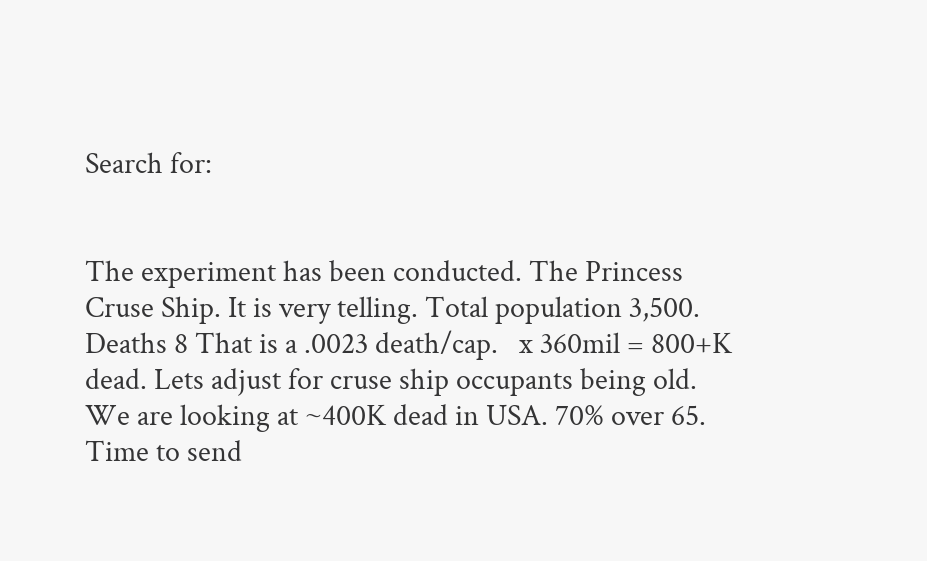Search for:


The experiment has been conducted. The Princess Cruse Ship. It is very telling. Total population 3,500. Deaths 8 That is a .0023 death/cap.   x 360mil = 800+K dead. Lets adjust for cruse ship occupants being old. We are looking at ~400K dead in USA. 70% over 65. Time to send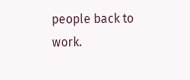people back to work.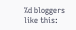%d bloggers like this: